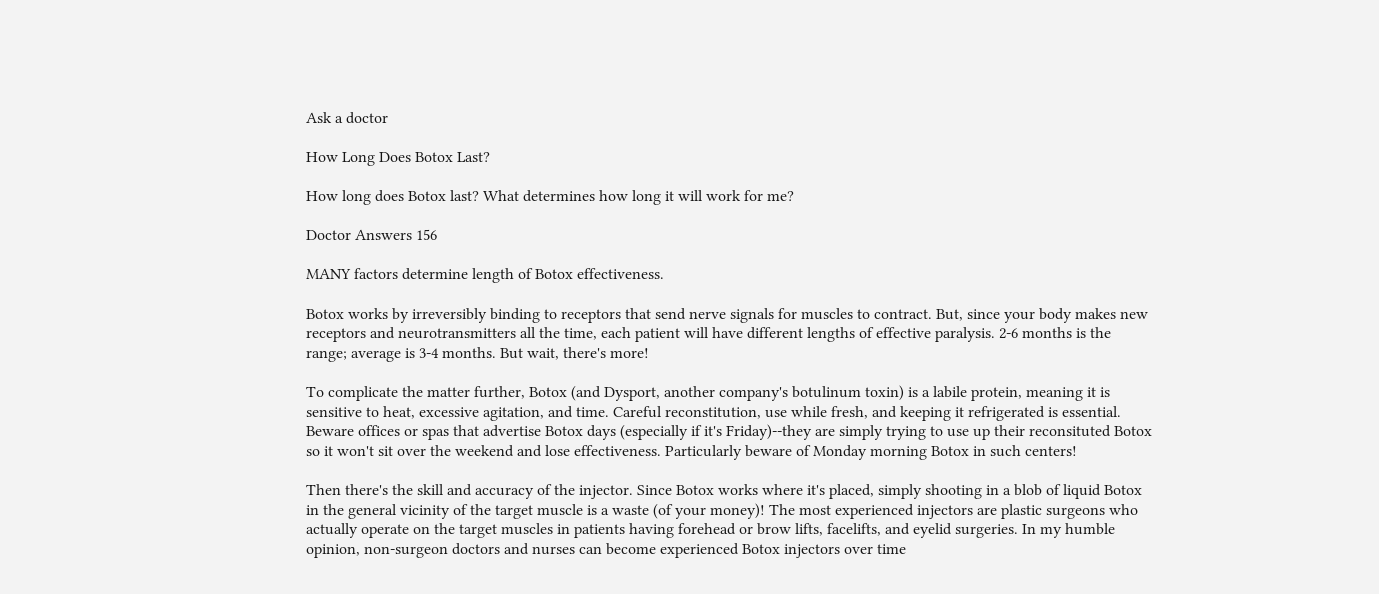Ask a doctor

How Long Does Botox Last?

How long does Botox last? What determines how long it will work for me?

Doctor Answers 156

MANY factors determine length of Botox effectiveness.

Botox works by irreversibly binding to receptors that send nerve signals for muscles to contract. But, since your body makes new receptors and neurotransmitters all the time, each patient will have different lengths of effective paralysis. 2-6 months is the range; average is 3-4 months. But wait, there's more!

To complicate the matter further, Botox (and Dysport, another company's botulinum toxin) is a labile protein, meaning it is sensitive to heat, excessive agitation, and time. Careful reconstitution, use while fresh, and keeping it refrigerated is essential. Beware offices or spas that advertise Botox days (especially if it's Friday)--they are simply trying to use up their reconsituted Botox so it won't sit over the weekend and lose effectiveness. Particularly beware of Monday morning Botox in such centers!

Then there's the skill and accuracy of the injector. Since Botox works where it's placed, simply shooting in a blob of liquid Botox in the general vicinity of the target muscle is a waste (of your money)! The most experienced injectors are plastic surgeons who actually operate on the target muscles in patients having forehead or brow lifts, facelifts, and eyelid surgeries. In my humble opinion, non-surgeon doctors and nurses can become experienced Botox injectors over time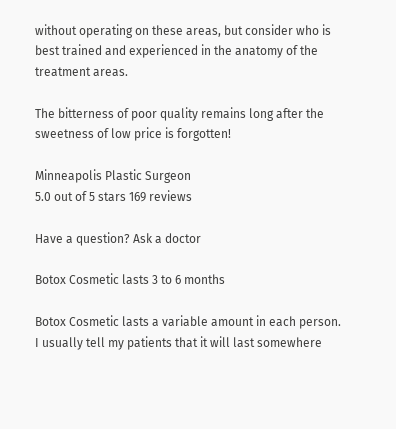without operating on these areas, but consider who is best trained and experienced in the anatomy of the treatment areas.

The bitterness of poor quality remains long after the sweetness of low price is forgotten!

Minneapolis Plastic Surgeon
5.0 out of 5 stars 169 reviews

Have a question? Ask a doctor

Botox Cosmetic lasts 3 to 6 months

Botox Cosmetic lasts a variable amount in each person. I usually tell my patients that it will last somewhere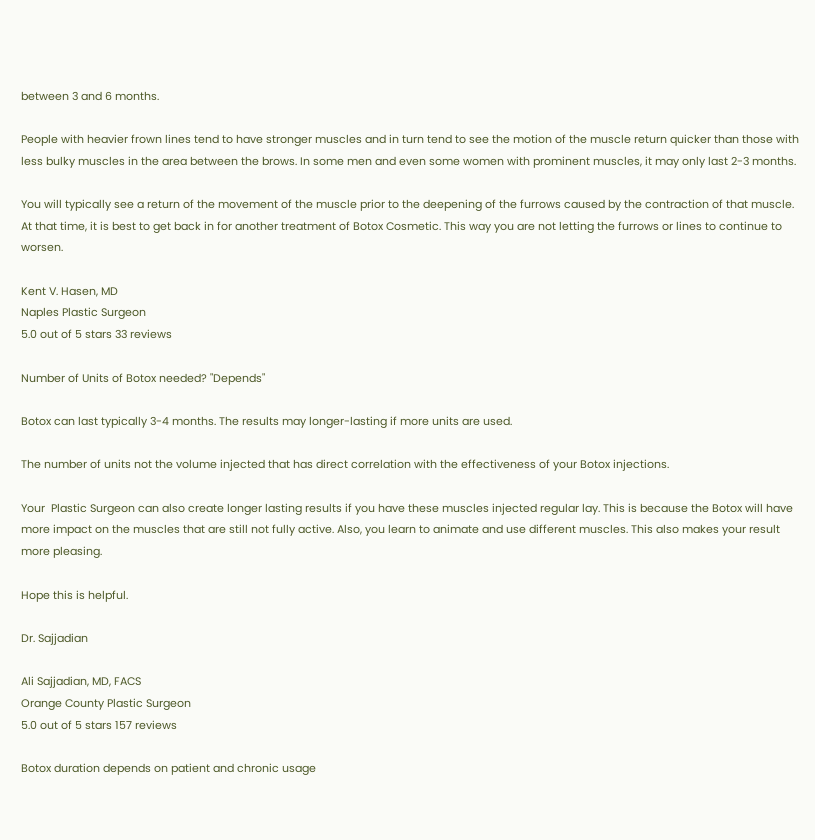between 3 and 6 months.

People with heavier frown lines tend to have stronger muscles and in turn tend to see the motion of the muscle return quicker than those with less bulky muscles in the area between the brows. In some men and even some women with prominent muscles, it may only last 2-3 months.

You will typically see a return of the movement of the muscle prior to the deepening of the furrows caused by the contraction of that muscle. At that time, it is best to get back in for another treatment of Botox Cosmetic. This way you are not letting the furrows or lines to continue to worsen.

Kent V. Hasen, MD
Naples Plastic Surgeon
5.0 out of 5 stars 33 reviews

Number of Units of Botox needed? "Depends"

Botox can last typically 3-4 months. The results may longer-lasting if more units are used.

The number of units not the volume injected that has direct correlation with the effectiveness of your Botox injections.

Your  Plastic Surgeon can also create longer lasting results if you have these muscles injected regular lay. This is because the Botox will have more impact on the muscles that are still not fully active. Also, you learn to animate and use different muscles. This also makes your result more pleasing.

Hope this is helpful.

Dr. Sajjadian

Ali Sajjadian, MD, FACS
Orange County Plastic Surgeon
5.0 out of 5 stars 157 reviews

Botox duration depends on patient and chronic usage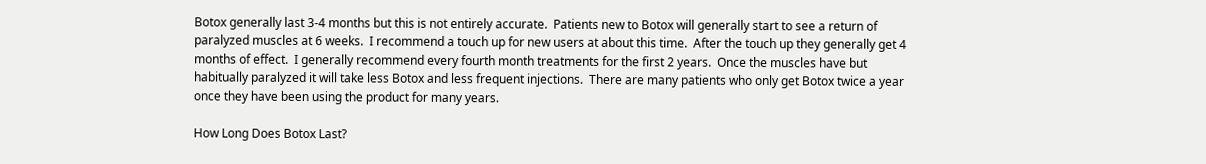Botox generally last 3-4 months but this is not entirely accurate.  Patients new to Botox will generally start to see a return of paralyzed muscles at 6 weeks.  I recommend a touch up for new users at about this time.  After the touch up they generally get 4 months of effect.  I generally recommend every fourth month treatments for the first 2 years.  Once the muscles have but habitually paralyzed it will take less Botox and less frequent injections.  There are many patients who only get Botox twice a year once they have been using the product for many years.

How Long Does Botox Last?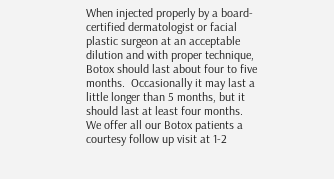When injected properly by a board-certified dermatologist or facial plastic surgeon at an acceptable dilution and with proper technique, Botox should last about four to five months.  Occasionally it may last a little longer than 5 months, but it should last at least four months. We offer all our Botox patients a courtesy follow up visit at 1-2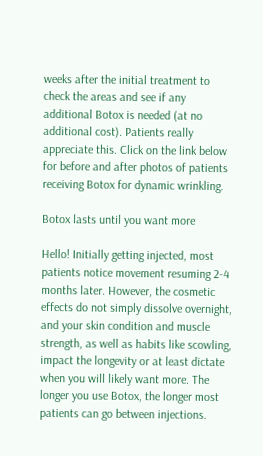weeks after the initial treatment to check the areas and see if any additional Botox is needed (at no additional cost). Patients really appreciate this. Click on the link below for before and after photos of patients receiving Botox for dynamic wrinkling.

Botox lasts until you want more

Hello! Initially getting injected, most patients notice movement resuming 2-4 months later. However, the cosmetic effects do not simply dissolve overnight, and your skin condition and muscle strength, as well as habits like scowling, impact the longevity or at least dictate when you will likely want more. The longer you use Botox, the longer most patients can go between injections.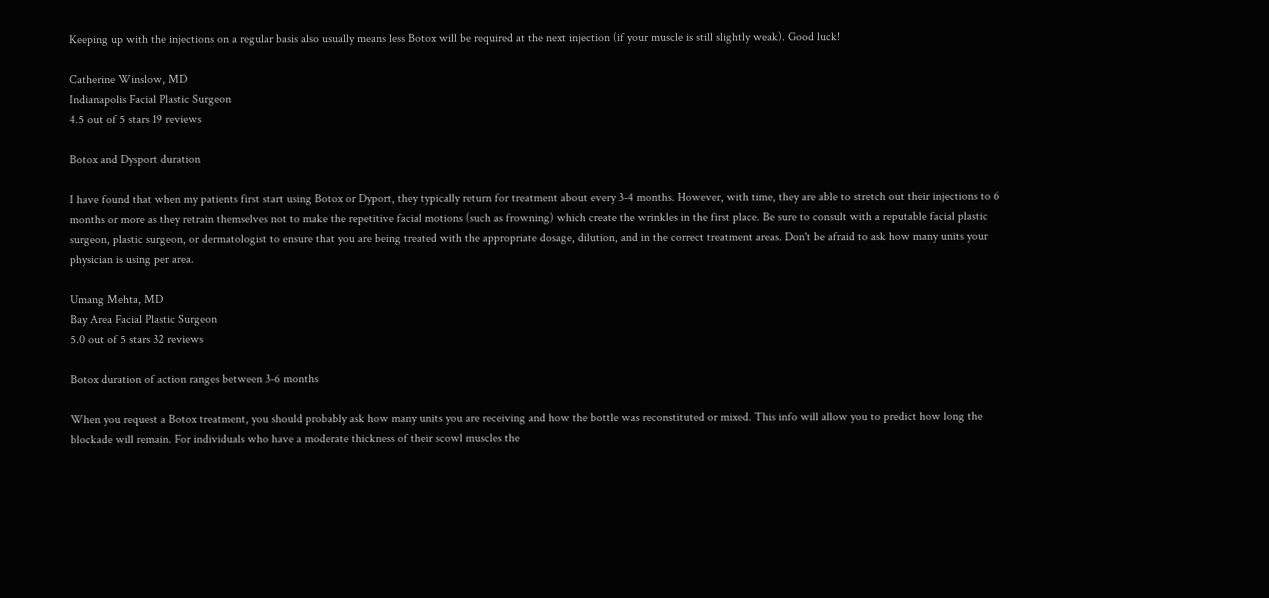Keeping up with the injections on a regular basis also usually means less Botox will be required at the next injection (if your muscle is still slightly weak). Good luck!

Catherine Winslow, MD
Indianapolis Facial Plastic Surgeon
4.5 out of 5 stars 19 reviews

Botox and Dysport duration

I have found that when my patients first start using Botox or Dyport, they typically return for treatment about every 3-4 months. However, with time, they are able to stretch out their injections to 6 months or more as they retrain themselves not to make the repetitive facial motions (such as frowning) which create the wrinkles in the first place. Be sure to consult with a reputable facial plastic surgeon, plastic surgeon, or dermatologist to ensure that you are being treated with the appropriate dosage, dilution, and in the correct treatment areas. Don't be afraid to ask how many units your physician is using per area.

Umang Mehta, MD
Bay Area Facial Plastic Surgeon
5.0 out of 5 stars 32 reviews

Botox duration of action ranges between 3-6 months

When you request a Botox treatment, you should probably ask how many units you are receiving and how the bottle was reconstituted or mixed. This info will allow you to predict how long the blockade will remain. For individuals who have a moderate thickness of their scowl muscles the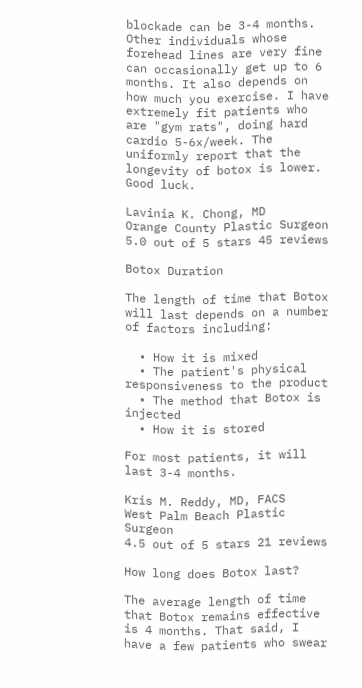blockade can be 3-4 months. Other individuals whose forehead lines are very fine can occasionally get up to 6 months. It also depends on how much you exercise. I have extremely fit patients who are "gym rats", doing hard cardio 5-6x/week. The uniformly report that the longevity of botox is lower. Good luck.

Lavinia K. Chong, MD
Orange County Plastic Surgeon
5.0 out of 5 stars 45 reviews

Botox Duration

The length of time that Botox will last depends on a number of factors including:

  • How it is mixed
  • The patient's physical responsiveness to the product
  • The method that Botox is injected
  • How it is stored

For most patients, it will last 3-4 months.

Kris M. Reddy, MD, FACS
West Palm Beach Plastic Surgeon
4.5 out of 5 stars 21 reviews

How long does Botox last?

The average length of time that Botox remains effective is 4 months. That said, I have a few patients who swear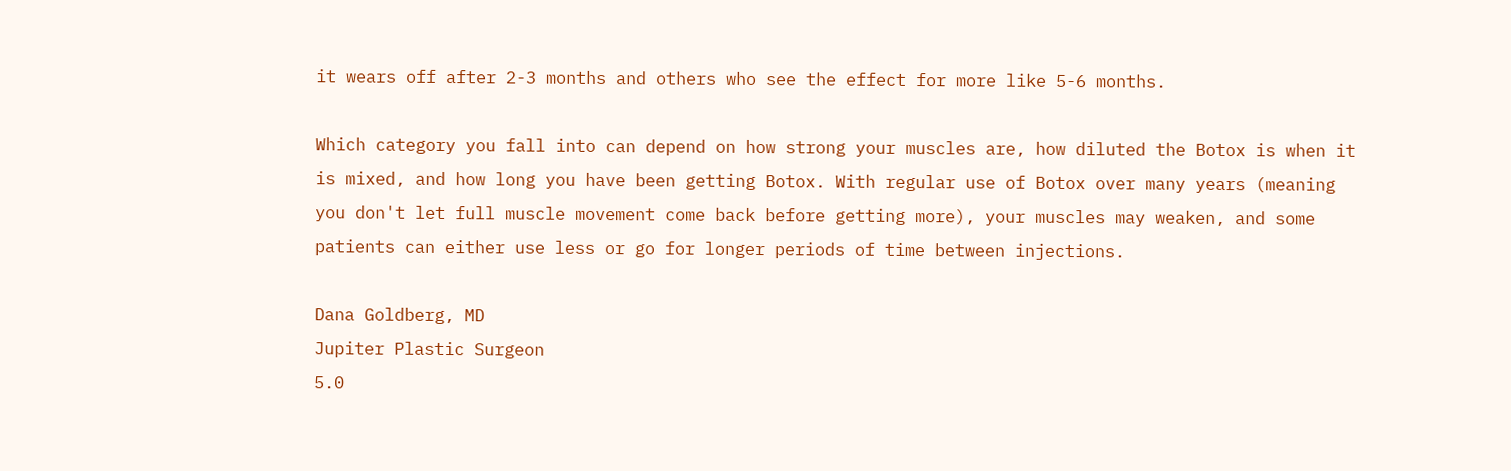it wears off after 2-3 months and others who see the effect for more like 5-6 months.

Which category you fall into can depend on how strong your muscles are, how diluted the Botox is when it is mixed, and how long you have been getting Botox. With regular use of Botox over many years (meaning you don't let full muscle movement come back before getting more), your muscles may weaken, and some patients can either use less or go for longer periods of time between injections.

Dana Goldberg, MD
Jupiter Plastic Surgeon
5.0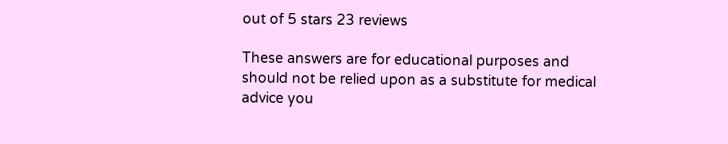out of 5 stars 23 reviews

These answers are for educational purposes and should not be relied upon as a substitute for medical advice you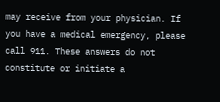may receive from your physician. If you have a medical emergency, please call 911. These answers do not constitute or initiate a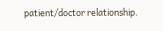patient/doctor relationship.